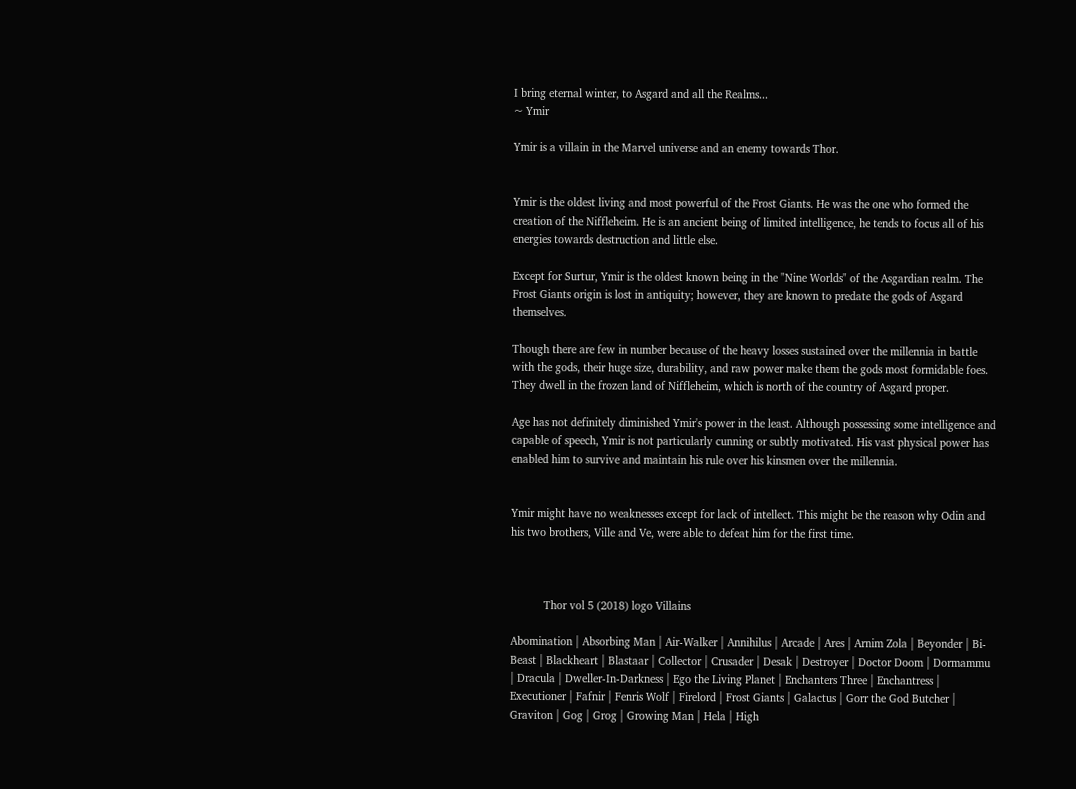I bring eternal winter, to Asgard and all the Realms...
~ Ymir

Ymir is a villain in the Marvel universe and an enemy towards Thor.


Ymir is the oldest living and most powerful of the Frost Giants. He was the one who formed the creation of the Niffleheim. He is an ancient being of limited intelligence, he tends to focus all of his energies towards destruction and little else.

Except for Surtur, Ymir is the oldest known being in the "Nine Worlds" of the Asgardian realm. The Frost Giants origin is lost in antiquity; however, they are known to predate the gods of Asgard themselves.

Though there are few in number because of the heavy losses sustained over the millennia in battle with the gods, their huge size, durability, and raw power make them the gods most formidable foes. They dwell in the frozen land of Niffleheim, which is north of the country of Asgard proper.

Age has not definitely diminished Ymir's power in the least. Although possessing some intelligence and capable of speech, Ymir is not particularly cunning or subtly motivated. His vast physical power has enabled him to survive and maintain his rule over his kinsmen over the millennia.


Ymir might have no weaknesses except for lack of intellect. This might be the reason why Odin and his two brothers, Ville and Ve, were able to defeat him for the first time.



           Thor vol 5 (2018) logo Villains

Abomination | Absorbing Man | Air-Walker | Annihilus | Arcade | Ares | Arnim Zola | Beyonder | Bi-Beast | Blackheart | Blastaar | Collector | Crusader | Desak | Destroyer | Doctor Doom | Dormammu | Dracula | Dweller-In-Darkness | Ego the Living Planet | Enchanters Three | Enchantress | Executioner | Fafnir | Fenris Wolf | Firelord | Frost Giants | Galactus | Gorr the God Butcher | Graviton | Gog | Grog | Growing Man | Hela | High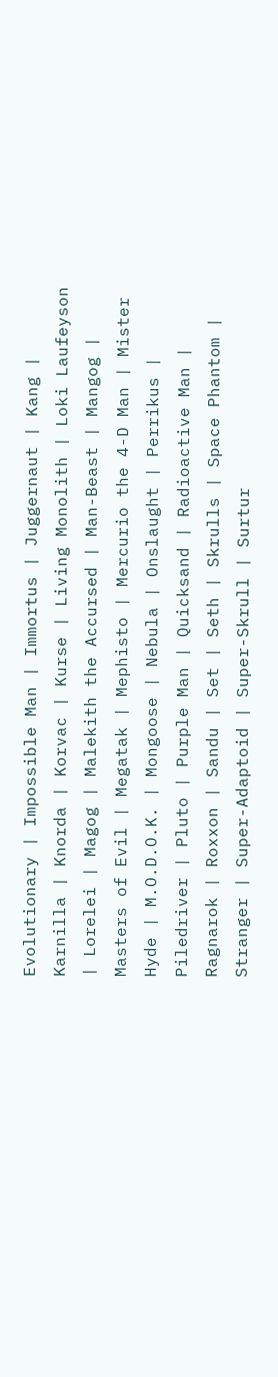Evolutionary | Impossible Man | Immortus | Juggernaut | Kang | Karnilla | Knorda | Korvac | Kurse | Living Monolith | Loki Laufeyson | Lorelei | Magog | Malekith the Accursed | Man-Beast | Mangog | Masters of Evil | Megatak | Mephisto | Mercurio the 4-D Man | Mister Hyde | M.O.D.O.K. | Mongoose | Nebula | Onslaught | Perrikus | Piledriver | Pluto | Purple Man | Quicksand | Radioactive Man | Ragnarok | Roxxon | Sandu | Set | Seth | Skrulls | Space Phantom | Stranger | Super-Adaptoid | Super-Skrull | Surtur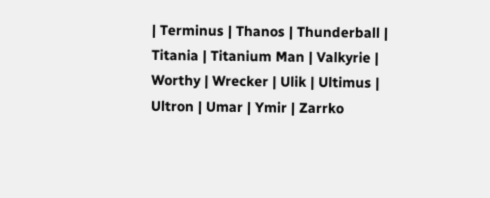| Terminus | Thanos | Thunderball | Titania | Titanium Man | Valkyrie | Worthy | Wrecker | Ulik | Ultimus | Ultron | Umar | Ymir | Zarrko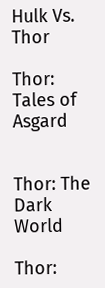Hulk Vs. Thor

Thor: Tales of Asgard


Thor: The Dark World

Thor: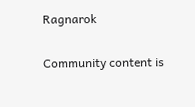Ragnarok

Community content is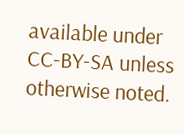available under CC-BY-SA unless otherwise noted.